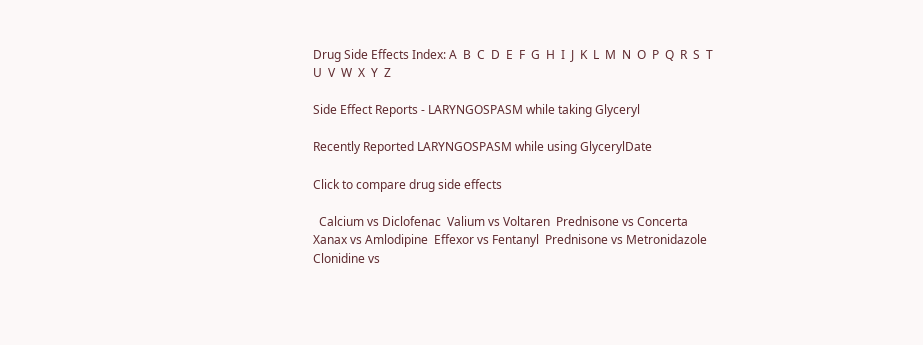Drug Side Effects Index: A  B  C  D  E  F  G  H  I  J  K  L  M  N  O  P  Q  R  S  T  U  V  W  X  Y  Z

Side Effect Reports - LARYNGOSPASM while taking Glyceryl

Recently Reported LARYNGOSPASM while using GlycerylDate

Click to compare drug side effects

  Calcium vs Diclofenac  Valium vs Voltaren  Prednisone vs Concerta  Xanax vs Amlodipine  Effexor vs Fentanyl  Prednisone vs Metronidazole  Clonidine vs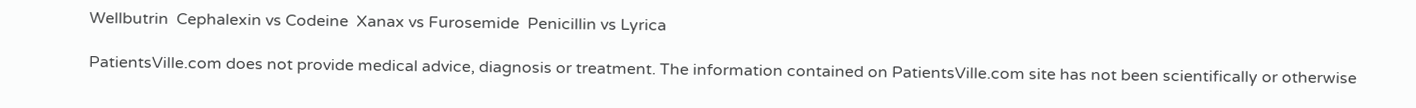Wellbutrin  Cephalexin vs Codeine  Xanax vs Furosemide  Penicillin vs Lyrica

PatientsVille.com does not provide medical advice, diagnosis or treatment. The information contained on PatientsVille.com site has not been scientifically or otherwise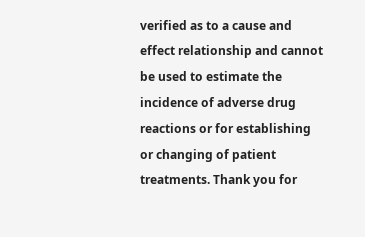verified as to a cause and effect relationship and cannot be used to estimate the incidence of adverse drug reactions or for establishing or changing of patient treatments. Thank you for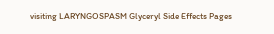visiting LARYNGOSPASM Glyceryl Side Effects Pages